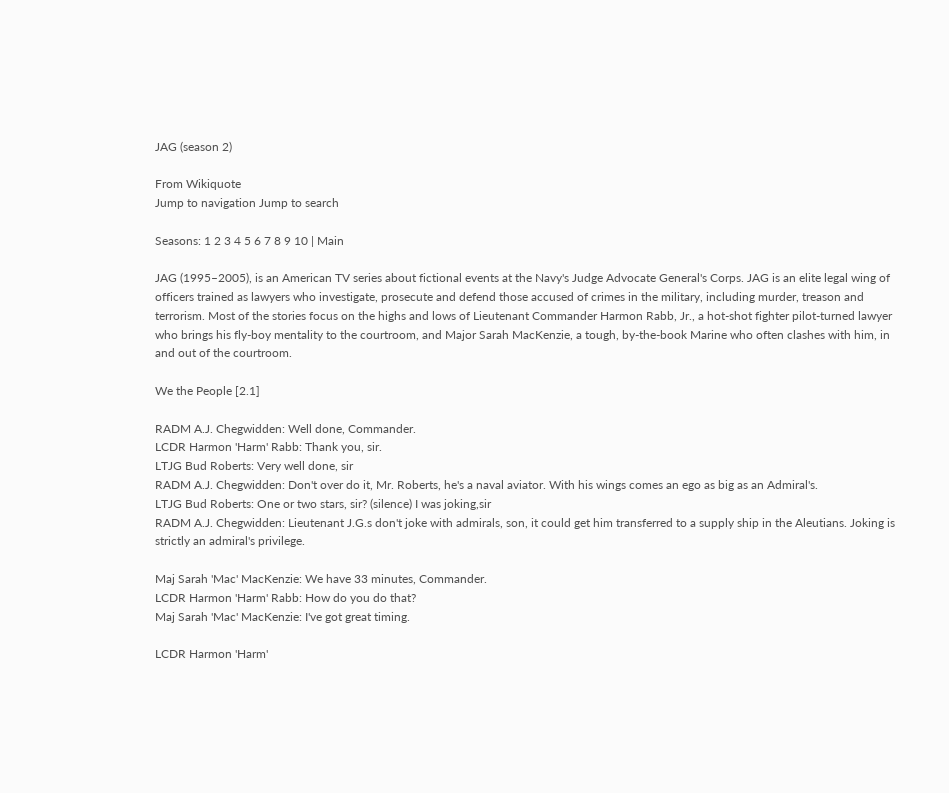JAG (season 2)

From Wikiquote
Jump to navigation Jump to search

Seasons: 1 2 3 4 5 6 7 8 9 10 | Main

JAG (1995–2005), is an American TV series about fictional events at the Navy's Judge Advocate General's Corps. JAG is an elite legal wing of officers trained as lawyers who investigate, prosecute and defend those accused of crimes in the military, including murder, treason and terrorism. Most of the stories focus on the highs and lows of Lieutenant Commander Harmon Rabb, Jr., a hot-shot fighter pilot-turned lawyer who brings his fly-boy mentality to the courtroom, and Major Sarah MacKenzie, a tough, by-the-book Marine who often clashes with him, in and out of the courtroom.

We the People [2.1]

RADM A.J. Chegwidden: Well done, Commander.
LCDR Harmon 'Harm' Rabb: Thank you, sir.
LTJG Bud Roberts: Very well done, sir
RADM A.J. Chegwidden: Don't over do it, Mr. Roberts, he's a naval aviator. With his wings comes an ego as big as an Admiral's.
LTJG Bud Roberts: One or two stars, sir? (silence) I was joking,sir
RADM A.J. Chegwidden: Lieutenant J.G.s don't joke with admirals, son, it could get him transferred to a supply ship in the Aleutians. Joking is strictly an admiral's privilege.

Maj Sarah 'Mac' MacKenzie: We have 33 minutes, Commander.
LCDR Harmon 'Harm' Rabb: How do you do that?
Maj Sarah 'Mac' MacKenzie: I've got great timing.

LCDR Harmon 'Harm'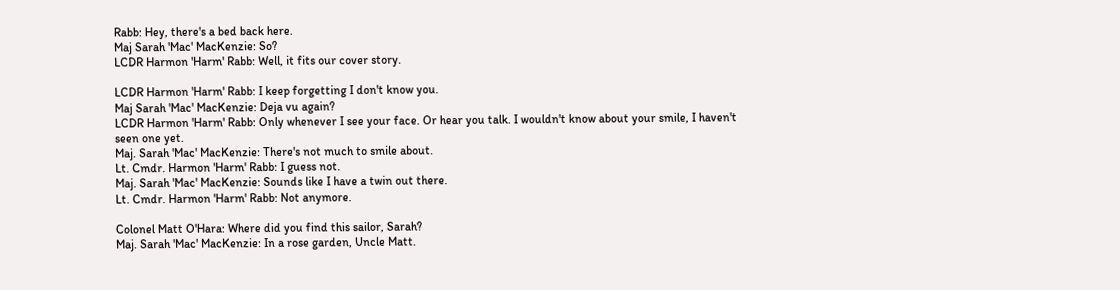Rabb: Hey, there's a bed back here.
Maj Sarah 'Mac' MacKenzie: So?
LCDR Harmon 'Harm' Rabb: Well, it fits our cover story.

LCDR Harmon 'Harm' Rabb: I keep forgetting I don't know you.
Maj Sarah 'Mac' MacKenzie: Deja vu again?
LCDR Harmon 'Harm' Rabb: Only whenever I see your face. Or hear you talk. I wouldn't know about your smile, I haven't seen one yet.
Maj. Sarah 'Mac' MacKenzie: There's not much to smile about.
Lt. Cmdr. Harmon 'Harm' Rabb: I guess not.
Maj. Sarah 'Mac' MacKenzie: Sounds like I have a twin out there.
Lt. Cmdr. Harmon 'Harm' Rabb: Not anymore.

Colonel Matt O'Hara: Where did you find this sailor, Sarah?
Maj. Sarah 'Mac' MacKenzie: In a rose garden, Uncle Matt.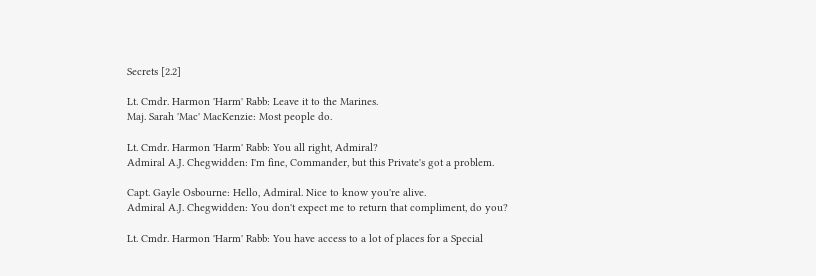Secrets [2.2]

Lt. Cmdr. Harmon 'Harm' Rabb: Leave it to the Marines.
Maj. Sarah 'Mac' MacKenzie: Most people do.

Lt. Cmdr. Harmon 'Harm' Rabb: You all right, Admiral?
Admiral A.J. Chegwidden: I'm fine, Commander, but this Private's got a problem.

Capt. Gayle Osbourne: Hello, Admiral. Nice to know you're alive.
Admiral A.J. Chegwidden: You don't expect me to return that compliment, do you?

Lt. Cmdr. Harmon 'Harm' Rabb: You have access to a lot of places for a Special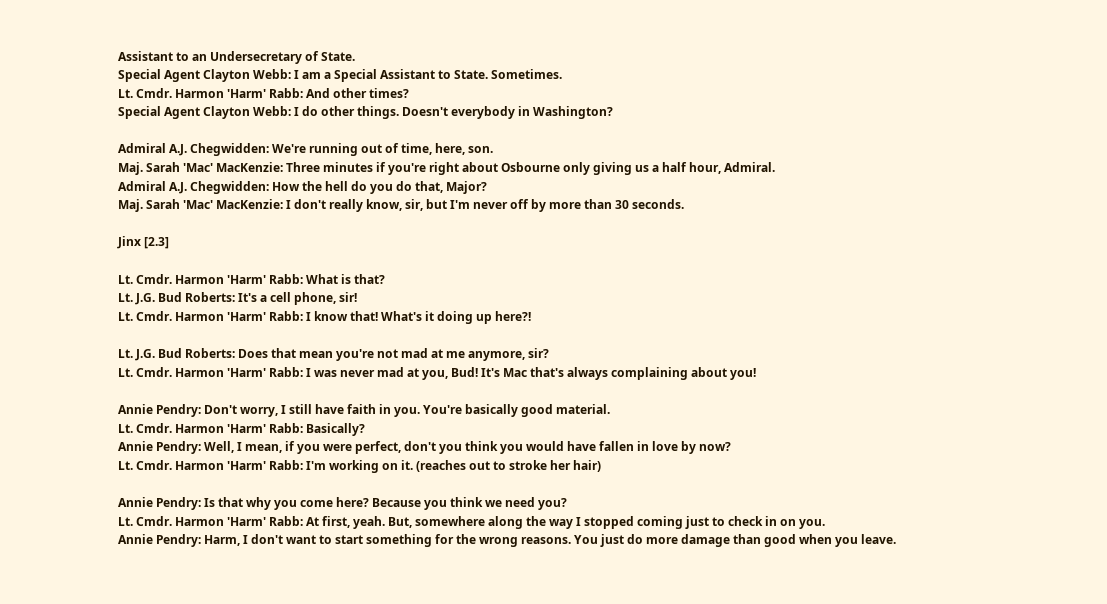Assistant to an Undersecretary of State.
Special Agent Clayton Webb: I am a Special Assistant to State. Sometimes.
Lt. Cmdr. Harmon 'Harm' Rabb: And other times?
Special Agent Clayton Webb: I do other things. Doesn't everybody in Washington?

Admiral A.J. Chegwidden: We're running out of time, here, son.
Maj. Sarah 'Mac' MacKenzie: Three minutes if you're right about Osbourne only giving us a half hour, Admiral.
Admiral A.J. Chegwidden: How the hell do you do that, Major?
Maj. Sarah 'Mac' MacKenzie: I don't really know, sir, but I'm never off by more than 30 seconds.

Jinx [2.3]

Lt. Cmdr. Harmon 'Harm' Rabb: What is that?
Lt. J.G. Bud Roberts: It's a cell phone, sir!
Lt. Cmdr. Harmon 'Harm' Rabb: I know that! What's it doing up here?!

Lt. J.G. Bud Roberts: Does that mean you're not mad at me anymore, sir?
Lt. Cmdr. Harmon 'Harm' Rabb: I was never mad at you, Bud! It's Mac that's always complaining about you!

Annie Pendry: Don't worry, I still have faith in you. You're basically good material.
Lt. Cmdr. Harmon 'Harm' Rabb: Basically?
Annie Pendry: Well, I mean, if you were perfect, don't you think you would have fallen in love by now?
Lt. Cmdr. Harmon 'Harm' Rabb: I'm working on it. (reaches out to stroke her hair)

Annie Pendry: Is that why you come here? Because you think we need you?
Lt. Cmdr. Harmon 'Harm' Rabb: At first, yeah. But, somewhere along the way I stopped coming just to check in on you.
Annie Pendry: Harm, I don't want to start something for the wrong reasons. You just do more damage than good when you leave.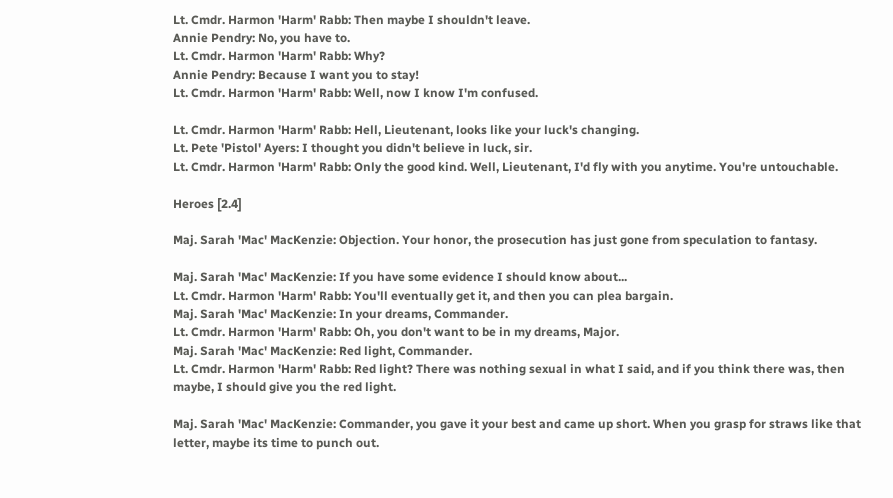Lt. Cmdr. Harmon 'Harm' Rabb: Then maybe I shouldn't leave.
Annie Pendry: No, you have to.
Lt. Cmdr. Harmon 'Harm' Rabb: Why?
Annie Pendry: Because I want you to stay!
Lt. Cmdr. Harmon 'Harm' Rabb: Well, now I know I'm confused.

Lt. Cmdr. Harmon 'Harm' Rabb: Hell, Lieutenant, looks like your luck's changing.
Lt. Pete 'Pistol' Ayers: I thought you didn't believe in luck, sir.
Lt. Cmdr. Harmon 'Harm' Rabb: Only the good kind. Well, Lieutenant, I'd fly with you anytime. You're untouchable.

Heroes [2.4]

Maj. Sarah 'Mac' MacKenzie: Objection. Your honor, the prosecution has just gone from speculation to fantasy.

Maj. Sarah 'Mac' MacKenzie: If you have some evidence I should know about...
Lt. Cmdr. Harmon 'Harm' Rabb: You'll eventually get it, and then you can plea bargain.
Maj. Sarah 'Mac' MacKenzie: In your dreams, Commander.
Lt. Cmdr. Harmon 'Harm' Rabb: Oh, you don't want to be in my dreams, Major.
Maj. Sarah 'Mac' MacKenzie: Red light, Commander.
Lt. Cmdr. Harmon 'Harm' Rabb: Red light? There was nothing sexual in what I said, and if you think there was, then maybe, I should give you the red light.

Maj. Sarah 'Mac' MacKenzie: Commander, you gave it your best and came up short. When you grasp for straws like that letter, maybe its time to punch out.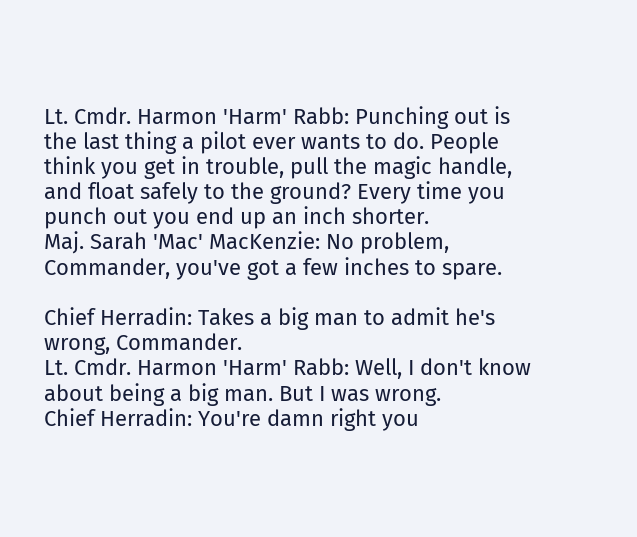Lt. Cmdr. Harmon 'Harm' Rabb: Punching out is the last thing a pilot ever wants to do. People think you get in trouble, pull the magic handle, and float safely to the ground? Every time you punch out you end up an inch shorter.
Maj. Sarah 'Mac' MacKenzie: No problem, Commander, you've got a few inches to spare.

Chief Herradin: Takes a big man to admit he's wrong, Commander.
Lt. Cmdr. Harmon 'Harm' Rabb: Well, I don't know about being a big man. But I was wrong.
Chief Herradin: You're damn right you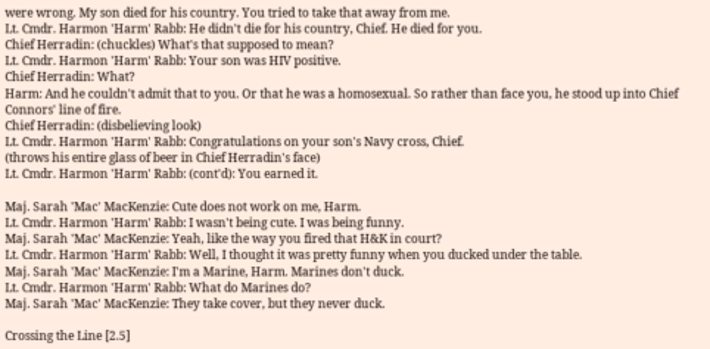were wrong. My son died for his country. You tried to take that away from me.
Lt. Cmdr. Harmon 'Harm' Rabb: He didn't die for his country, Chief. He died for you.
Chief Herradin: (chuckles) What's that supposed to mean?
Lt. Cmdr. Harmon 'Harm' Rabb: Your son was HIV positive.
Chief Herradin: What?
Harm: And he couldn't admit that to you. Or that he was a homosexual. So rather than face you, he stood up into Chief Connors' line of fire.
Chief Herradin: (disbelieving look)
Lt. Cmdr. Harmon 'Harm' Rabb: Congratulations on your son's Navy cross, Chief.
(throws his entire glass of beer in Chief Herradin's face)
Lt. Cmdr. Harmon 'Harm' Rabb: (cont'd): You earned it.

Maj. Sarah 'Mac' MacKenzie: Cute does not work on me, Harm.
Lt. Cmdr. Harmon 'Harm' Rabb: I wasn't being cute. I was being funny.
Maj. Sarah 'Mac' MacKenzie: Yeah, like the way you fired that H&K in court?
Lt. Cmdr. Harmon 'Harm' Rabb: Well, I thought it was pretty funny when you ducked under the table.
Maj. Sarah 'Mac' MacKenzie: I'm a Marine, Harm. Marines don't duck.
Lt. Cmdr. Harmon 'Harm' Rabb: What do Marines do?
Maj. Sarah 'Mac' MacKenzie: They take cover, but they never duck.

Crossing the Line [2.5]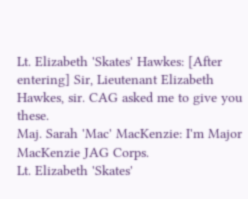Lt. Elizabeth 'Skates' Hawkes: [After entering] Sir, Lieutenant Elizabeth Hawkes, sir. CAG asked me to give you these.
Maj. Sarah 'Mac' MacKenzie: I'm Major MacKenzie JAG Corps.
Lt. Elizabeth 'Skates'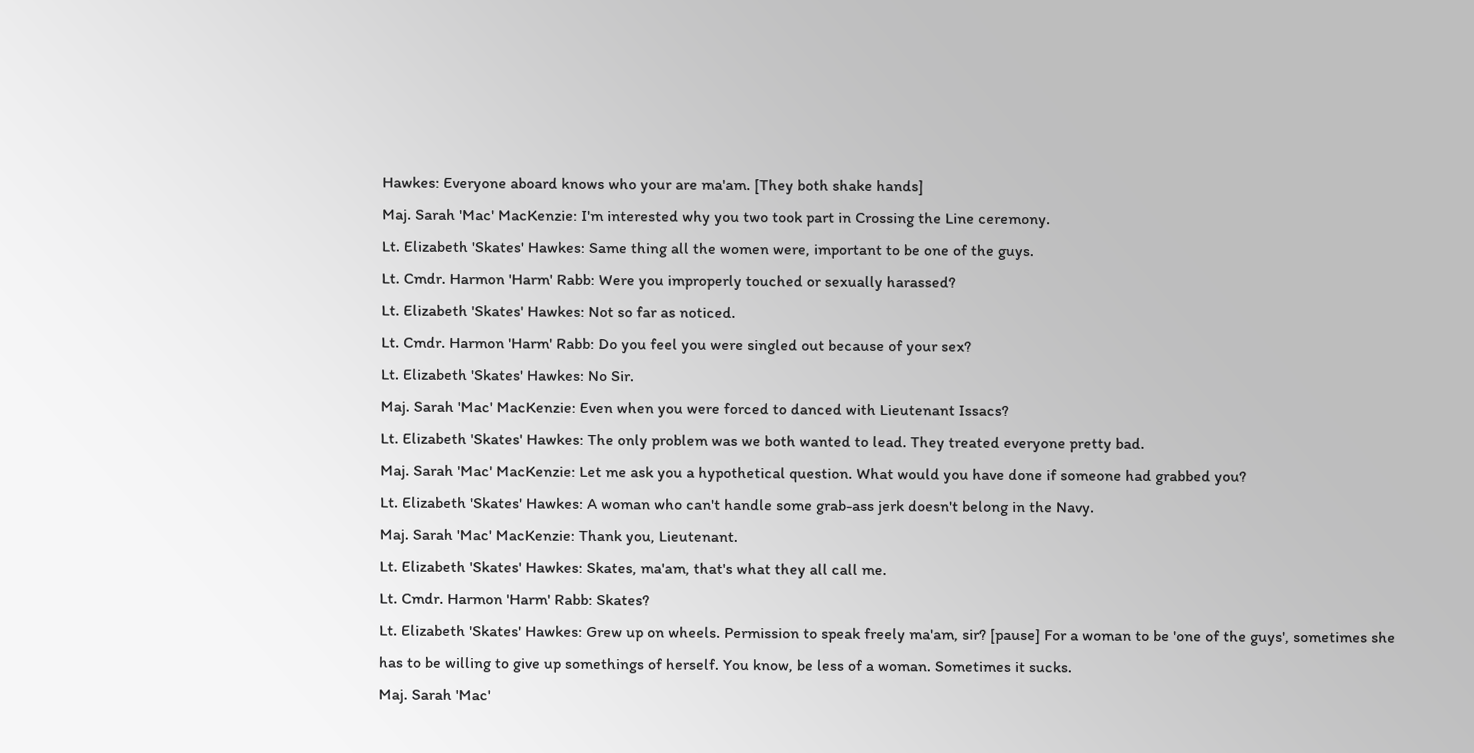Hawkes: Everyone aboard knows who your are ma'am. [They both shake hands]
Maj. Sarah 'Mac' MacKenzie: I'm interested why you two took part in Crossing the Line ceremony.
Lt. Elizabeth 'Skates' Hawkes: Same thing all the women were, important to be one of the guys.
Lt. Cmdr. Harmon 'Harm' Rabb: Were you improperly touched or sexually harassed?
Lt. Elizabeth 'Skates' Hawkes: Not so far as noticed.
Lt. Cmdr. Harmon 'Harm' Rabb: Do you feel you were singled out because of your sex?
Lt. Elizabeth 'Skates' Hawkes: No Sir.
Maj. Sarah 'Mac' MacKenzie: Even when you were forced to danced with Lieutenant Issacs?
Lt. Elizabeth 'Skates' Hawkes: The only problem was we both wanted to lead. They treated everyone pretty bad.
Maj. Sarah 'Mac' MacKenzie: Let me ask you a hypothetical question. What would you have done if someone had grabbed you?
Lt. Elizabeth 'Skates' Hawkes: A woman who can't handle some grab-ass jerk doesn't belong in the Navy.
Maj. Sarah 'Mac' MacKenzie: Thank you, Lieutenant.
Lt. Elizabeth 'Skates' Hawkes: Skates, ma'am, that's what they all call me.
Lt. Cmdr. Harmon 'Harm' Rabb: Skates?
Lt. Elizabeth 'Skates' Hawkes: Grew up on wheels. Permission to speak freely ma'am, sir? [pause] For a woman to be 'one of the guys', sometimes she has to be willing to give up somethings of herself. You know, be less of a woman. Sometimes it sucks.
Maj. Sarah 'Mac'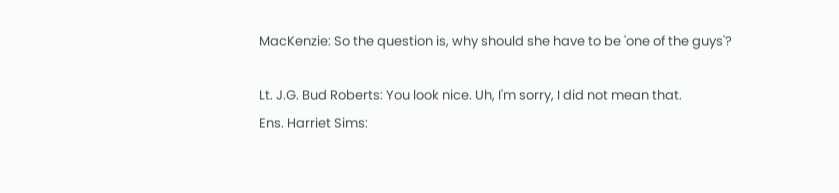MacKenzie: So the question is, why should she have to be 'one of the guys'?

Lt. J.G. Bud Roberts: You look nice. Uh, I'm sorry, I did not mean that.
Ens. Harriet Sims: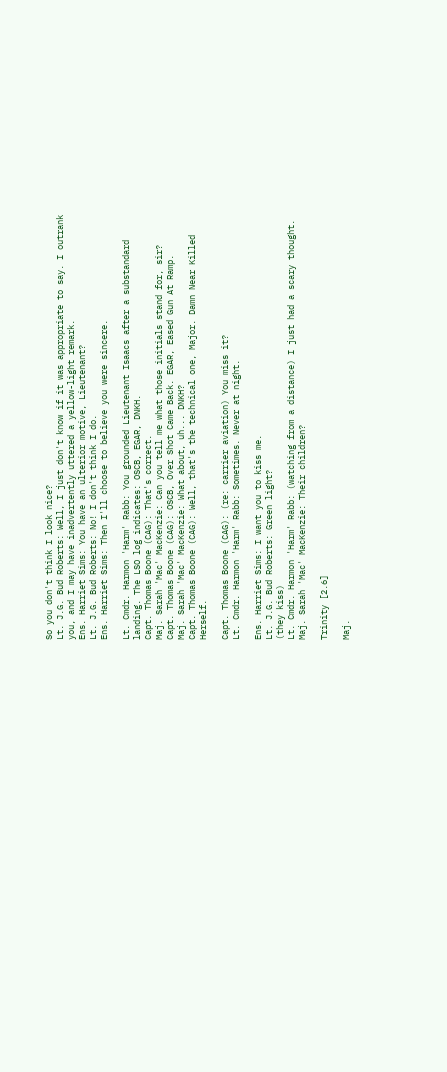So you don't think I look nice?
Lt. J.G. Bud Roberts: Well, I just don't know if it was appropriate to say. I outrank you, and I may have inadvertently uttered a yellow-light remark.
Ens. Harriet Sims: You have an ulterior motive, Lieutenant?
Lt. J.G. Bud Roberts: No! I don't think I do.
Ens. Harriet Sims: Then I'll choose to believe you were sincere.

Lt. Cmdr. Harmon 'Harm' Rabb: You grounded Lieutenant Isaacs after a substandard landing. The LSO log indicates: OSCB, EGAR, DNKH.
Capt. Thomas Boone (CAG): That's correct.
Maj. Sarah 'Mac' MacKenzie: Can you tell me what those initials stand for, sir?
Capt. Thomas Boone (CAG): OSCB, Over Shot Came Back. EGAR, Eased Gun At Ramp.
Maj. Sarah 'Mac' MacKenzie: What about, uh... DNKH?
Capt. Thomas Boone (CAG): Well, that's the technical one, Major. Damn Near Killed Herself.

Capt. Thomas Boone (CAG): (re: carrier aviation) You miss it?
Lt. Cmdr. Harmon 'Harm' Rabb: Sometimes. Never at night.

Ens. Harriet Sims: I want you to kiss me.
Lt. J.G. Bud Roberts: Green light?
(they kiss)
Lt. Cmdr. Harmon 'Harm' Rabb: (watching from a distance) I just had a scary thought.
Maj. Sarah 'Mac' MacKenzie: Their children?

Trinity [2.6]

Maj.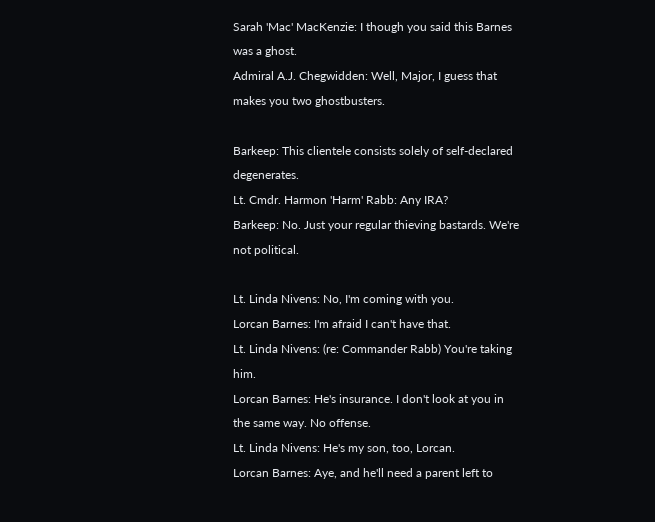Sarah 'Mac' MacKenzie: I though you said this Barnes was a ghost.
Admiral A.J. Chegwidden: Well, Major, I guess that makes you two ghostbusters.

Barkeep: This clientele consists solely of self-declared degenerates.
Lt. Cmdr. Harmon 'Harm' Rabb: Any IRA?
Barkeep: No. Just your regular thieving bastards. We're not political.

Lt. Linda Nivens: No, I'm coming with you.
Lorcan Barnes: I'm afraid I can't have that.
Lt. Linda Nivens: (re: Commander Rabb) You're taking him.
Lorcan Barnes: He's insurance. I don't look at you in the same way. No offense.
Lt. Linda Nivens: He's my son, too, Lorcan.
Lorcan Barnes: Aye, and he'll need a parent left to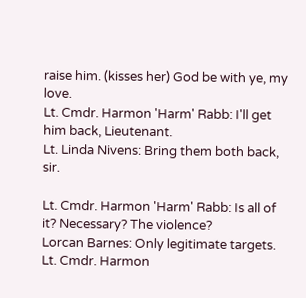raise him. (kisses her) God be with ye, my love.
Lt. Cmdr. Harmon 'Harm' Rabb: I'll get him back, Lieutenant.
Lt. Linda Nivens: Bring them both back, sir.

Lt. Cmdr. Harmon 'Harm' Rabb: Is all of it? Necessary? The violence?
Lorcan Barnes: Only legitimate targets.
Lt. Cmdr. Harmon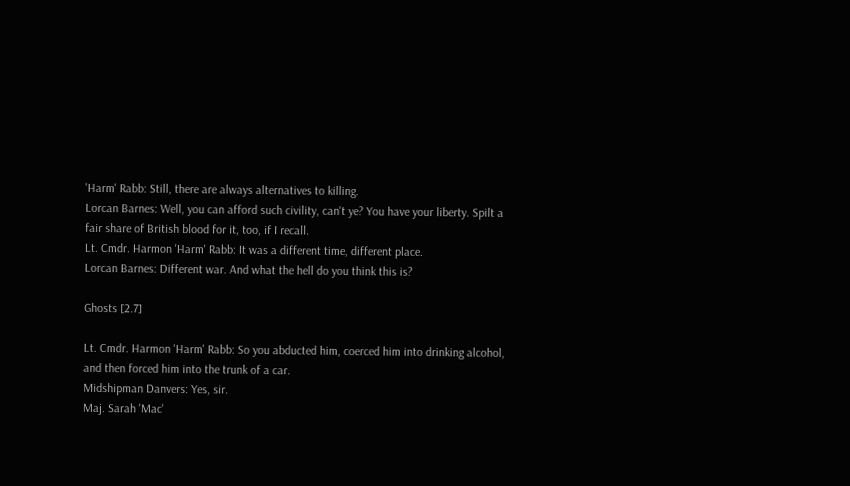'Harm' Rabb: Still, there are always alternatives to killing.
Lorcan Barnes: Well, you can afford such civility, can't ye? You have your liberty. Spilt a fair share of British blood for it, too, if I recall.
Lt. Cmdr. Harmon 'Harm' Rabb: It was a different time, different place.
Lorcan Barnes: Different war. And what the hell do you think this is?

Ghosts [2.7]

Lt. Cmdr. Harmon 'Harm' Rabb: So you abducted him, coerced him into drinking alcohol, and then forced him into the trunk of a car.
Midshipman Danvers: Yes, sir.
Maj. Sarah 'Mac'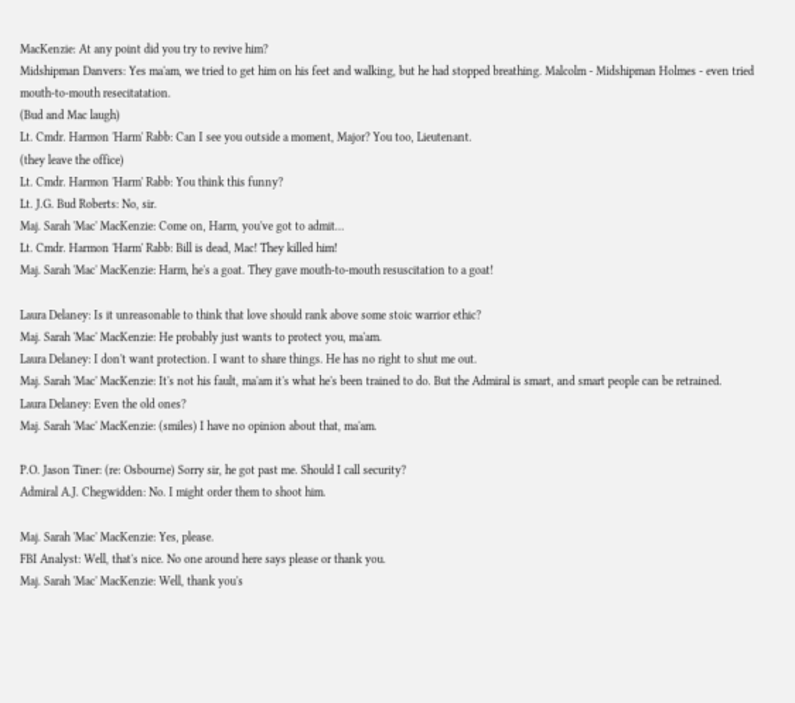MacKenzie: At any point did you try to revive him?
Midshipman Danvers: Yes ma'am, we tried to get him on his feet and walking, but he had stopped breathing. Malcolm - Midshipman Holmes - even tried mouth-to-mouth resecitatation.
(Bud and Mac laugh)
Lt. Cmdr. Harmon 'Harm' Rabb: Can I see you outside a moment, Major? You too, Lieutenant.
(they leave the office)
Lt. Cmdr. Harmon 'Harm' Rabb: You think this funny?
Lt. J.G. Bud Roberts: No, sir.
Maj. Sarah 'Mac' MacKenzie: Come on, Harm, you've got to admit…
Lt. Cmdr. Harmon 'Harm' Rabb: Bill is dead, Mac! They killed him!
Maj. Sarah 'Mac' MacKenzie: Harm, he's a goat. They gave mouth-to-mouth resuscitation to a goat!

Laura Delaney: Is it unreasonable to think that love should rank above some stoic warrior ethic?
Maj. Sarah 'Mac' MacKenzie: He probably just wants to protect you, ma'am.
Laura Delaney: I don't want protection. I want to share things. He has no right to shut me out.
Maj. Sarah 'Mac' MacKenzie: It's not his fault, ma'am it's what he's been trained to do. But the Admiral is smart, and smart people can be retrained.
Laura Delaney: Even the old ones?
Maj. Sarah 'Mac' MacKenzie: (smiles) I have no opinion about that, ma'am.

P.O. Jason Tiner: (re: Osbourne) Sorry sir, he got past me. Should I call security?
Admiral A.J. Chegwidden: No. I might order them to shoot him.

Maj. Sarah 'Mac' MacKenzie: Yes, please.
FBI Analyst: Well, that's nice. No one around here says please or thank you.
Maj. Sarah 'Mac' MacKenzie: Well, thank you's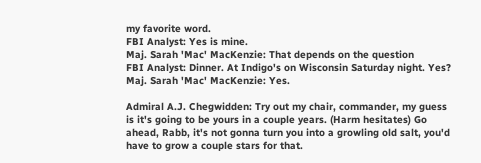my favorite word.
FBI Analyst: Yes is mine.
Maj. Sarah 'Mac' MacKenzie: That depends on the question
FBI Analyst: Dinner. At Indigo's on Wisconsin Saturday night. Yes?
Maj. Sarah 'Mac' MacKenzie: Yes.

Admiral A.J. Chegwidden: Try out my chair, commander, my guess is it's going to be yours in a couple years. (Harm hesitates) Go ahead, Rabb, it's not gonna turn you into a growling old salt, you'd have to grow a couple stars for that.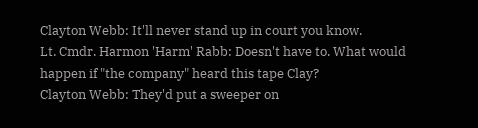Clayton Webb: It'll never stand up in court you know.
Lt. Cmdr. Harmon 'Harm' Rabb: Doesn't have to. What would happen if "the company" heard this tape Clay?
Clayton Webb: They'd put a sweeper on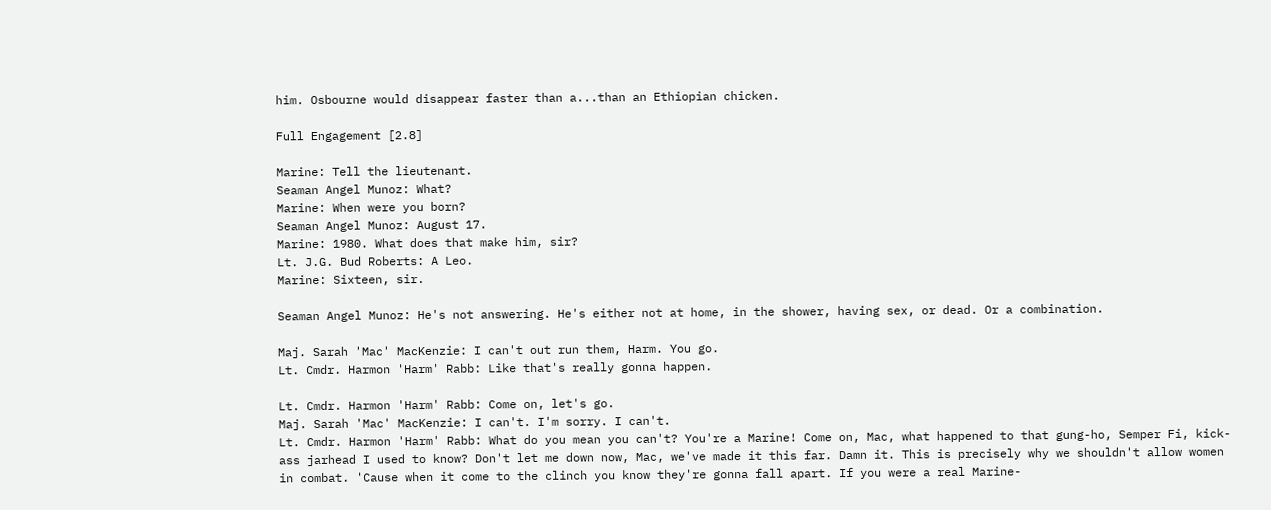him. Osbourne would disappear faster than a...than an Ethiopian chicken.

Full Engagement [2.8]

Marine: Tell the lieutenant.
Seaman Angel Munoz: What?
Marine: When were you born?
Seaman Angel Munoz: August 17.
Marine: 1980. What does that make him, sir?
Lt. J.G. Bud Roberts: A Leo.
Marine: Sixteen, sir.

Seaman Angel Munoz: He's not answering. He's either not at home, in the shower, having sex, or dead. Or a combination.

Maj. Sarah 'Mac' MacKenzie: I can't out run them, Harm. You go.
Lt. Cmdr. Harmon 'Harm' Rabb: Like that's really gonna happen.

Lt. Cmdr. Harmon 'Harm' Rabb: Come on, let's go.
Maj. Sarah 'Mac' MacKenzie: I can't. I'm sorry. I can't.
Lt. Cmdr. Harmon 'Harm' Rabb: What do you mean you can't? You're a Marine! Come on, Mac, what happened to that gung-ho, Semper Fi, kick-ass jarhead I used to know? Don't let me down now, Mac, we've made it this far. Damn it. This is precisely why we shouldn't allow women in combat. 'Cause when it come to the clinch you know they're gonna fall apart. If you were a real Marine-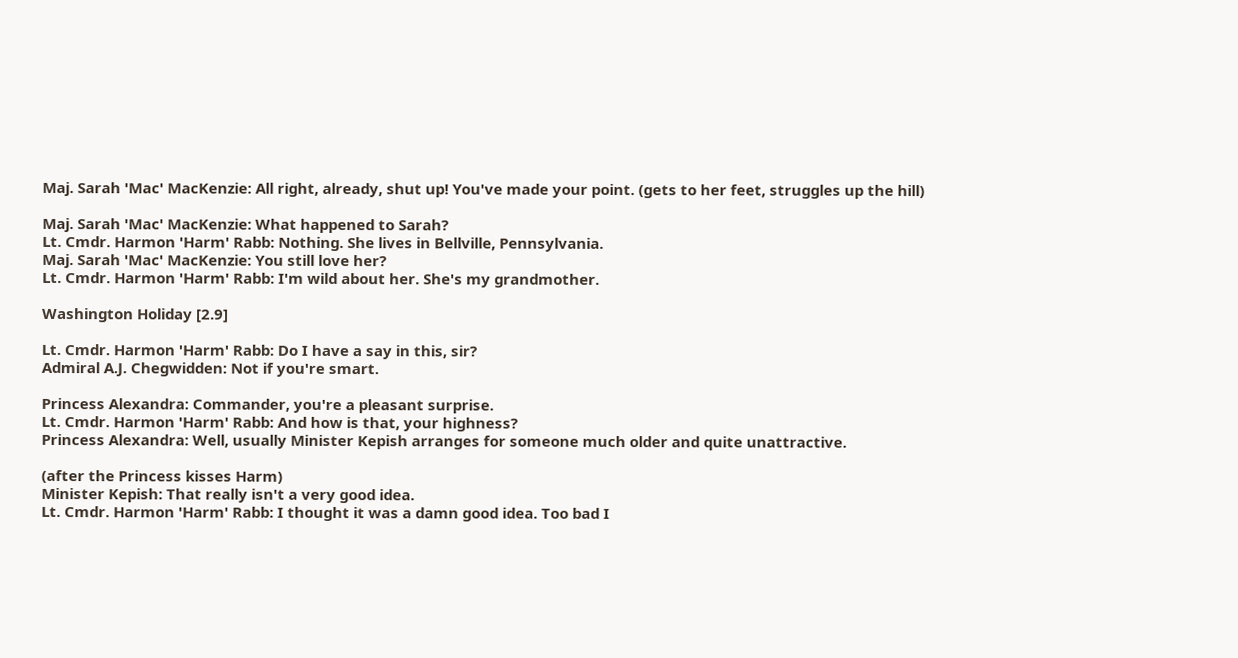Maj. Sarah 'Mac' MacKenzie: All right, already, shut up! You've made your point. (gets to her feet, struggles up the hill)

Maj. Sarah 'Mac' MacKenzie: What happened to Sarah?
Lt. Cmdr. Harmon 'Harm' Rabb: Nothing. She lives in Bellville, Pennsylvania.
Maj. Sarah 'Mac' MacKenzie: You still love her?
Lt. Cmdr. Harmon 'Harm' Rabb: I'm wild about her. She's my grandmother.

Washington Holiday [2.9]

Lt. Cmdr. Harmon 'Harm' Rabb: Do I have a say in this, sir?
Admiral A.J. Chegwidden: Not if you're smart.

Princess Alexandra: Commander, you're a pleasant surprise.
Lt. Cmdr. Harmon 'Harm' Rabb: And how is that, your highness?
Princess Alexandra: Well, usually Minister Kepish arranges for someone much older and quite unattractive.

(after the Princess kisses Harm)
Minister Kepish: That really isn't a very good idea.
Lt. Cmdr. Harmon 'Harm' Rabb: I thought it was a damn good idea. Too bad I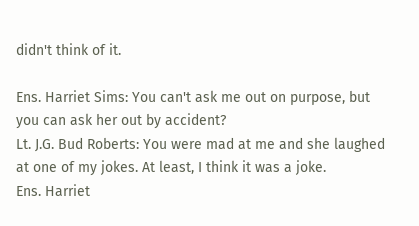didn't think of it.

Ens. Harriet Sims: You can't ask me out on purpose, but you can ask her out by accident?
Lt. J.G. Bud Roberts: You were mad at me and she laughed at one of my jokes. At least, I think it was a joke.
Ens. Harriet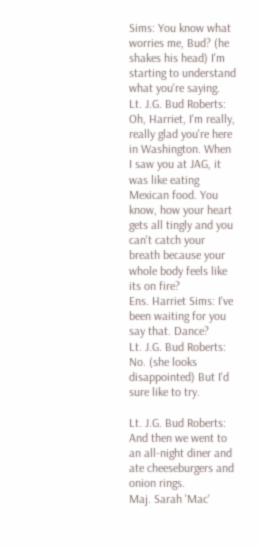Sims: You know what worries me, Bud? (he shakes his head) I'm starting to understand what you're saying.
Lt. J.G. Bud Roberts: Oh, Harriet, I'm really, really glad you're here in Washington. When I saw you at JAG, it was like eating Mexican food. You know, how your heart gets all tingly and you can't catch your breath because your whole body feels like its on fire?
Ens. Harriet Sims: I've been waiting for you say that. Dance?
Lt. J.G. Bud Roberts: No. (she looks disappointed) But I'd sure like to try.

Lt. J.G. Bud Roberts: And then we went to an all-night diner and ate cheeseburgers and onion rings.
Maj. Sarah 'Mac'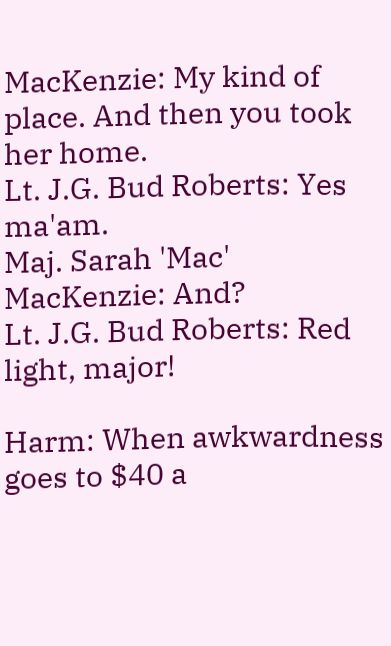MacKenzie: My kind of place. And then you took her home.
Lt. J.G. Bud Roberts: Yes ma'am.
Maj. Sarah 'Mac' MacKenzie: And?
Lt. J.G. Bud Roberts: Red light, major!

Harm: When awkwardness goes to $40 a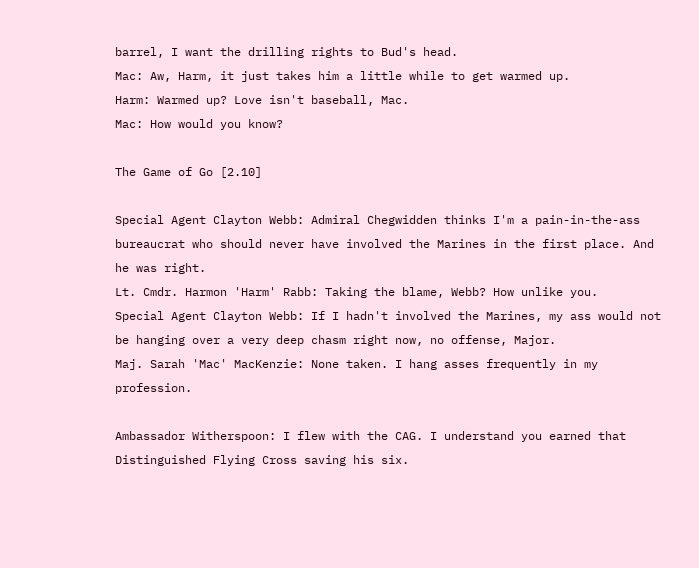barrel, I want the drilling rights to Bud's head.
Mac: Aw, Harm, it just takes him a little while to get warmed up.
Harm: Warmed up? Love isn't baseball, Mac.
Mac: How would you know?

The Game of Go [2.10]

Special Agent Clayton Webb: Admiral Chegwidden thinks I'm a pain-in-the-ass bureaucrat who should never have involved the Marines in the first place. And he was right.
Lt. Cmdr. Harmon 'Harm' Rabb: Taking the blame, Webb? How unlike you.
Special Agent Clayton Webb: If I hadn't involved the Marines, my ass would not be hanging over a very deep chasm right now, no offense, Major.
Maj. Sarah 'Mac' MacKenzie: None taken. I hang asses frequently in my profession.

Ambassador Witherspoon: I flew with the CAG. I understand you earned that Distinguished Flying Cross saving his six.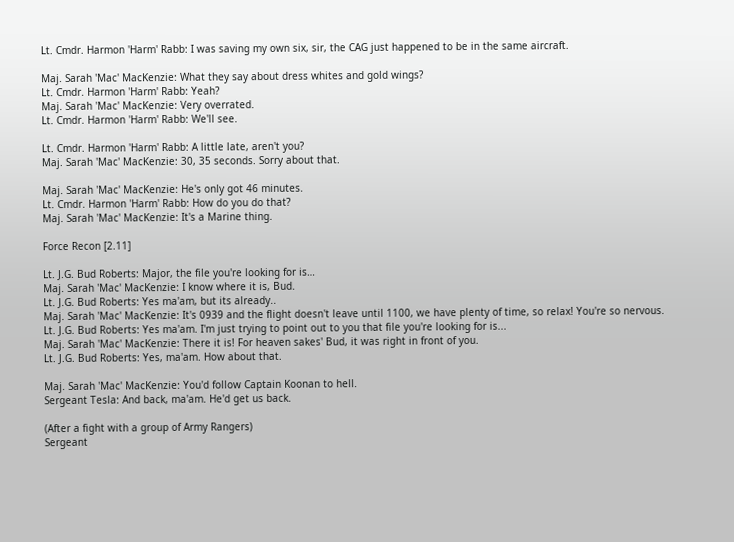Lt. Cmdr. Harmon 'Harm' Rabb: I was saving my own six, sir, the CAG just happened to be in the same aircraft.

Maj. Sarah 'Mac' MacKenzie: What they say about dress whites and gold wings?
Lt. Cmdr. Harmon 'Harm' Rabb: Yeah?
Maj. Sarah 'Mac' MacKenzie: Very overrated.
Lt. Cmdr. Harmon 'Harm' Rabb: We'll see.

Lt. Cmdr. Harmon 'Harm' Rabb: A little late, aren't you?
Maj. Sarah 'Mac' MacKenzie: 30, 35 seconds. Sorry about that.

Maj. Sarah 'Mac' MacKenzie: He's only got 46 minutes.
Lt. Cmdr. Harmon 'Harm' Rabb: How do you do that?
Maj. Sarah 'Mac' MacKenzie: It's a Marine thing.

Force Recon [2.11]

Lt. J.G. Bud Roberts: Major, the file you're looking for is…
Maj. Sarah 'Mac' MacKenzie: I know where it is, Bud.
Lt. J.G. Bud Roberts: Yes ma'am, but its already..
Maj. Sarah 'Mac' MacKenzie: It's 0939 and the flight doesn't leave until 1100, we have plenty of time, so relax! You're so nervous.
Lt. J.G. Bud Roberts: Yes ma'am. I'm just trying to point out to you that file you're looking for is...
Maj. Sarah 'Mac' MacKenzie: There it is! For heaven sakes' Bud, it was right in front of you.
Lt. J.G. Bud Roberts: Yes, ma'am. How about that.

Maj. Sarah 'Mac' MacKenzie: You'd follow Captain Koonan to hell.
Sergeant Tesla: And back, ma'am. He'd get us back.

(After a fight with a group of Army Rangers)
Sergeant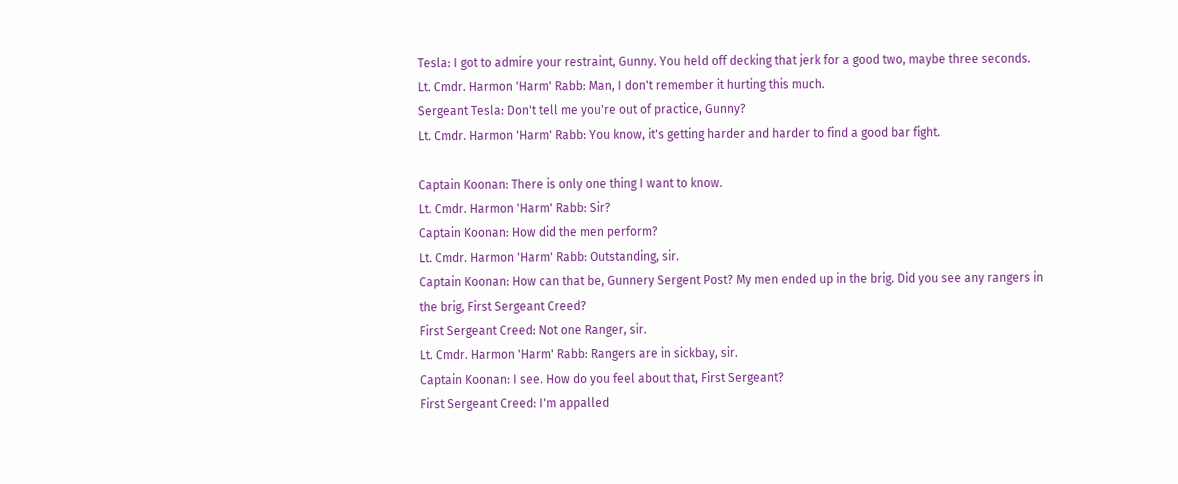Tesla: I got to admire your restraint, Gunny. You held off decking that jerk for a good two, maybe three seconds.
Lt. Cmdr. Harmon 'Harm' Rabb: Man, I don't remember it hurting this much.
Sergeant Tesla: Don't tell me you're out of practice, Gunny?
Lt. Cmdr. Harmon 'Harm' Rabb: You know, it's getting harder and harder to find a good bar fight.

Captain Koonan: There is only one thing I want to know.
Lt. Cmdr. Harmon 'Harm' Rabb: Sir?
Captain Koonan: How did the men perform?
Lt. Cmdr. Harmon 'Harm' Rabb: Outstanding, sir.
Captain Koonan: How can that be, Gunnery Sergent Post? My men ended up in the brig. Did you see any rangers in the brig, First Sergeant Creed?
First Sergeant Creed: Not one Ranger, sir.
Lt. Cmdr. Harmon 'Harm' Rabb: Rangers are in sickbay, sir.
Captain Koonan: I see. How do you feel about that, First Sergeant?
First Sergeant Creed: I'm appalled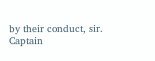by their conduct, sir.
Captain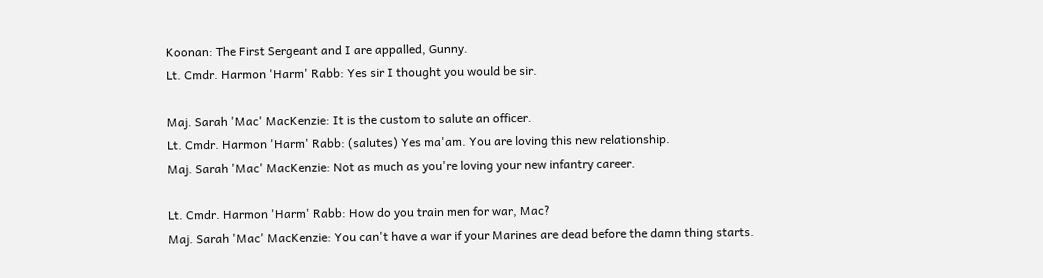Koonan: The First Sergeant and I are appalled, Gunny.
Lt. Cmdr. Harmon 'Harm' Rabb: Yes sir I thought you would be sir.

Maj. Sarah 'Mac' MacKenzie: It is the custom to salute an officer.
Lt. Cmdr. Harmon 'Harm' Rabb: (salutes) Yes ma'am. You are loving this new relationship.
Maj. Sarah 'Mac' MacKenzie: Not as much as you're loving your new infantry career.

Lt. Cmdr. Harmon 'Harm' Rabb: How do you train men for war, Mac?
Maj. Sarah 'Mac' MacKenzie: You can't have a war if your Marines are dead before the damn thing starts.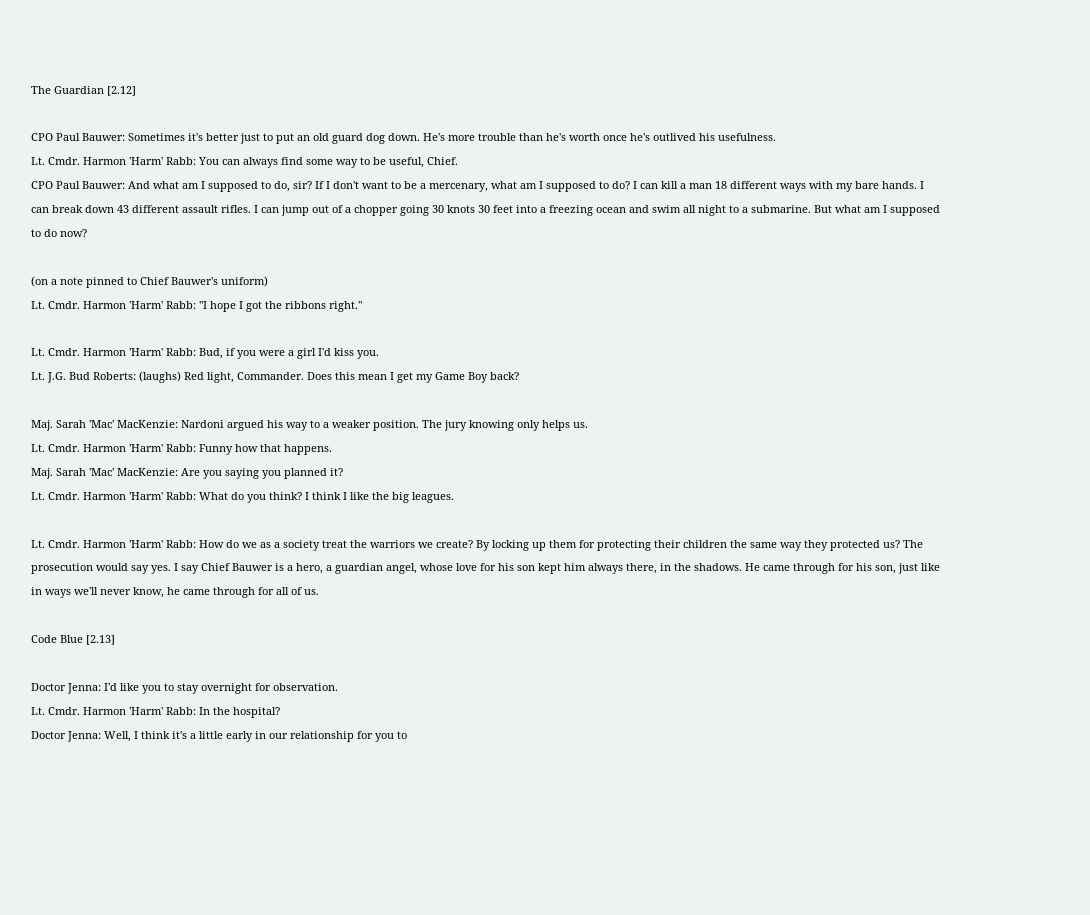The Guardian [2.12]

CPO Paul Bauwer: Sometimes it's better just to put an old guard dog down. He's more trouble than he's worth once he's outlived his usefulness.
Lt. Cmdr. Harmon 'Harm' Rabb: You can always find some way to be useful, Chief.
CPO Paul Bauwer: And what am I supposed to do, sir? If I don't want to be a mercenary, what am I supposed to do? I can kill a man 18 different ways with my bare hands. I can break down 43 different assault rifles. I can jump out of a chopper going 30 knots 30 feet into a freezing ocean and swim all night to a submarine. But what am I supposed to do now?

(on a note pinned to Chief Bauwer's uniform)
Lt. Cmdr. Harmon 'Harm' Rabb: "I hope I got the ribbons right."

Lt. Cmdr. Harmon 'Harm' Rabb: Bud, if you were a girl I'd kiss you.
Lt. J.G. Bud Roberts: (laughs) Red light, Commander. Does this mean I get my Game Boy back?

Maj. Sarah 'Mac' MacKenzie: Nardoni argued his way to a weaker position. The jury knowing only helps us.
Lt. Cmdr. Harmon 'Harm' Rabb: Funny how that happens.
Maj. Sarah 'Mac' MacKenzie: Are you saying you planned it?
Lt. Cmdr. Harmon 'Harm' Rabb: What do you think? I think I like the big leagues.

Lt. Cmdr. Harmon 'Harm' Rabb: How do we as a society treat the warriors we create? By locking up them for protecting their children the same way they protected us? The prosecution would say yes. I say Chief Bauwer is a hero, a guardian angel, whose love for his son kept him always there, in the shadows. He came through for his son, just like in ways we'll never know, he came through for all of us.

Code Blue [2.13]

Doctor Jenna: I'd like you to stay overnight for observation.
Lt. Cmdr. Harmon 'Harm' Rabb: In the hospital?
Doctor Jenna: Well, I think it's a little early in our relationship for you to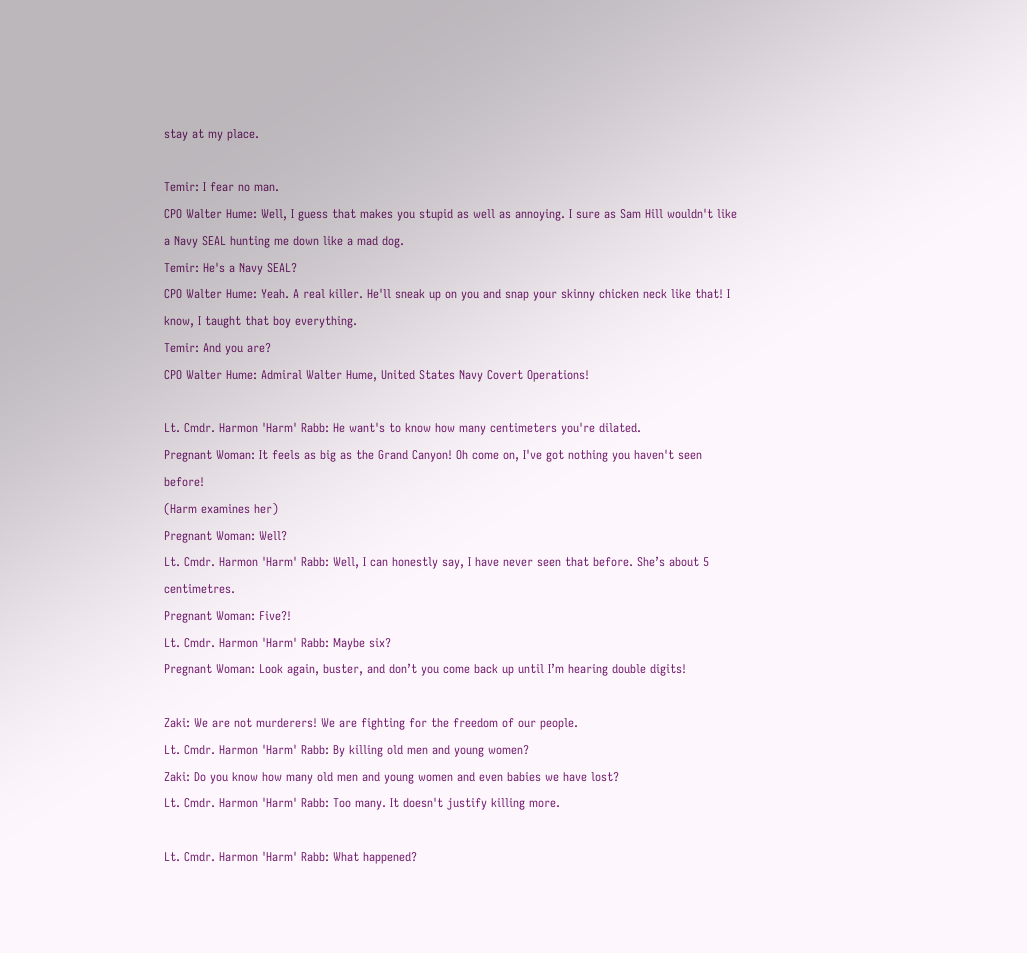stay at my place.

Temir: I fear no man.
CPO Walter Hume: Well, I guess that makes you stupid as well as annoying. I sure as Sam Hill wouldn't like a Navy SEAL hunting me down like a mad dog.
Temir: He's a Navy SEAL?
CPO Walter Hume: Yeah. A real killer. He'll sneak up on you and snap your skinny chicken neck like that! I know, I taught that boy everything.
Temir: And you are?
CPO Walter Hume: Admiral Walter Hume, United States Navy Covert Operations!

Lt. Cmdr. Harmon 'Harm' Rabb: He want's to know how many centimeters you're dilated.
Pregnant Woman: It feels as big as the Grand Canyon! Oh come on, I've got nothing you haven't seen before!
(Harm examines her)
Pregnant Woman: Well?
Lt. Cmdr. Harmon 'Harm' Rabb: Well, I can honestly say, I have never seen that before. She’s about 5 centimetres.
Pregnant Woman: Five?!
Lt. Cmdr. Harmon 'Harm' Rabb: Maybe six?
Pregnant Woman: Look again, buster, and don’t you come back up until I’m hearing double digits!

Zaki: We are not murderers! We are fighting for the freedom of our people.
Lt. Cmdr. Harmon 'Harm' Rabb: By killing old men and young women?
Zaki: Do you know how many old men and young women and even babies we have lost?
Lt. Cmdr. Harmon 'Harm' Rabb: Too many. It doesn't justify killing more.

Lt. Cmdr. Harmon 'Harm' Rabb: What happened?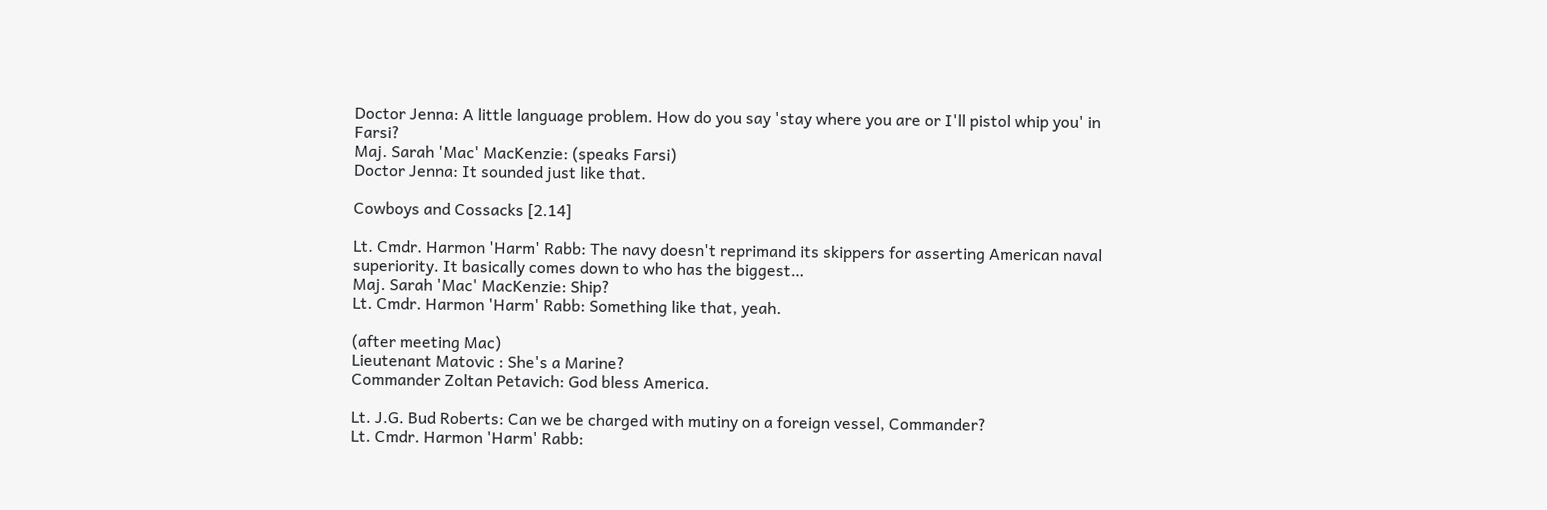Doctor Jenna: A little language problem. How do you say 'stay where you are or I'll pistol whip you' in Farsi?
Maj. Sarah 'Mac' MacKenzie: (speaks Farsi)
Doctor Jenna: It sounded just like that.

Cowboys and Cossacks [2.14]

Lt. Cmdr. Harmon 'Harm' Rabb: The navy doesn't reprimand its skippers for asserting American naval superiority. It basically comes down to who has the biggest…
Maj. Sarah 'Mac' MacKenzie: Ship?
Lt. Cmdr. Harmon 'Harm' Rabb: Something like that, yeah.

(after meeting Mac)
Lieutenant Matovic : She's a Marine?
Commander Zoltan Petavich: God bless America.

Lt. J.G. Bud Roberts: Can we be charged with mutiny on a foreign vessel, Commander?
Lt. Cmdr. Harmon 'Harm' Rabb: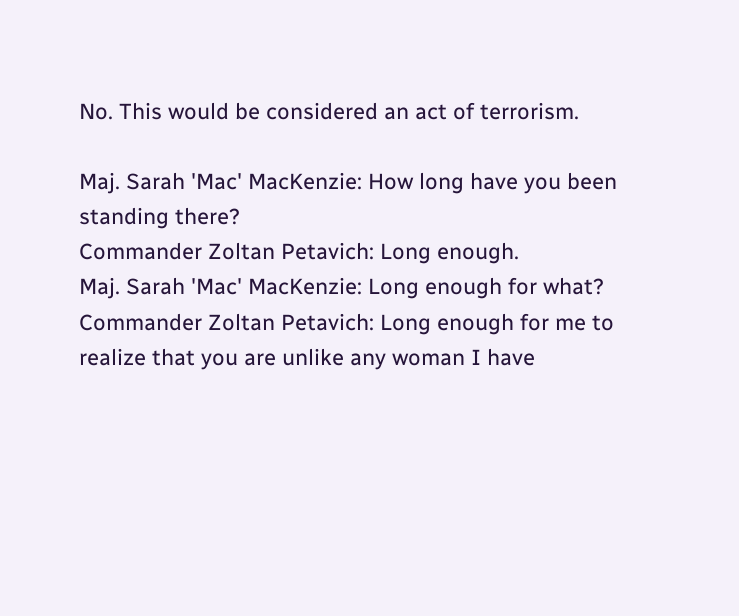No. This would be considered an act of terrorism.

Maj. Sarah 'Mac' MacKenzie: How long have you been standing there?
Commander Zoltan Petavich: Long enough.
Maj. Sarah 'Mac' MacKenzie: Long enough for what?
Commander Zoltan Petavich: Long enough for me to realize that you are unlike any woman I have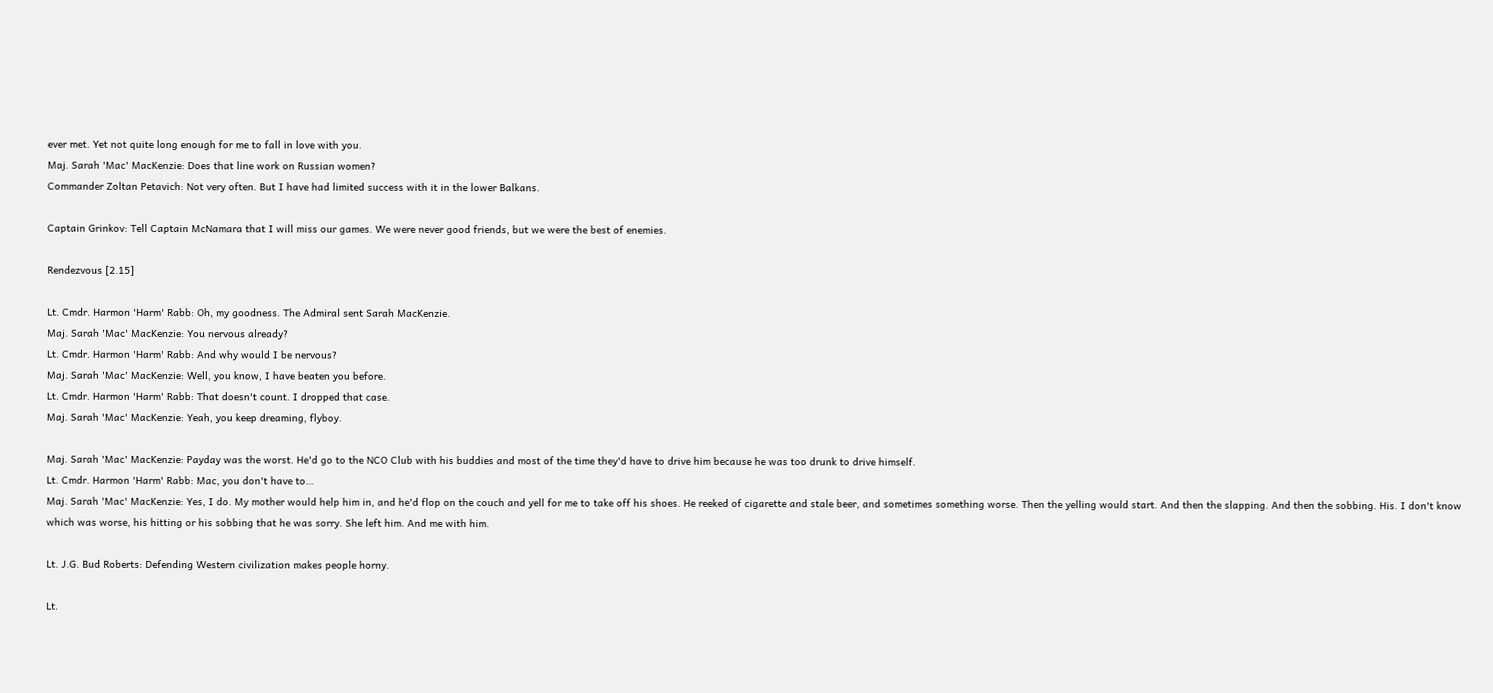ever met. Yet not quite long enough for me to fall in love with you.
Maj. Sarah 'Mac' MacKenzie: Does that line work on Russian women?
Commander Zoltan Petavich: Not very often. But I have had limited success with it in the lower Balkans.

Captain Grinkov: Tell Captain McNamara that I will miss our games. We were never good friends, but we were the best of enemies.

Rendezvous [2.15]

Lt. Cmdr. Harmon 'Harm' Rabb: Oh, my goodness. The Admiral sent Sarah MacKenzie.
Maj. Sarah 'Mac' MacKenzie: You nervous already?
Lt. Cmdr. Harmon 'Harm' Rabb: And why would I be nervous?
Maj. Sarah 'Mac' MacKenzie: Well, you know, I have beaten you before.
Lt. Cmdr. Harmon 'Harm' Rabb: That doesn't count. I dropped that case.
Maj. Sarah 'Mac' MacKenzie: Yeah, you keep dreaming, flyboy.

Maj. Sarah 'Mac' MacKenzie: Payday was the worst. He'd go to the NCO Club with his buddies and most of the time they'd have to drive him because he was too drunk to drive himself.
Lt. Cmdr. Harmon 'Harm' Rabb: Mac, you don't have to…
Maj. Sarah 'Mac' MacKenzie: Yes, I do. My mother would help him in, and he'd flop on the couch and yell for me to take off his shoes. He reeked of cigarette and stale beer, and sometimes something worse. Then the yelling would start. And then the slapping. And then the sobbing. His. I don't know which was worse, his hitting or his sobbing that he was sorry. She left him. And me with him.

Lt. J.G. Bud Roberts: Defending Western civilization makes people horny.

Lt.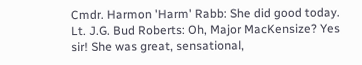Cmdr. Harmon 'Harm' Rabb: She did good today.
Lt. J.G. Bud Roberts: Oh, Major MacKensize? Yes sir! She was great, sensational,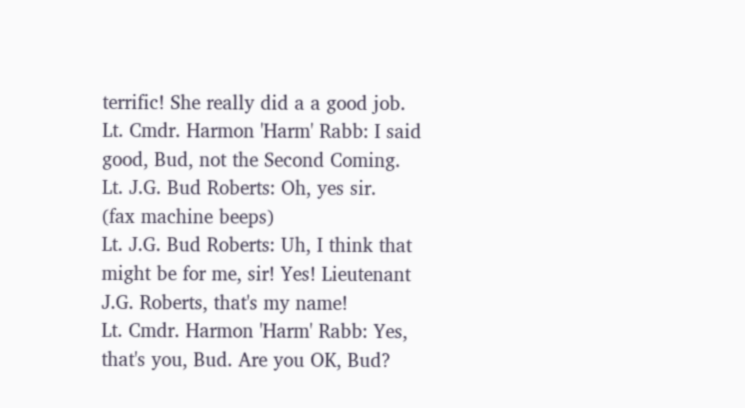terrific! She really did a a good job.
Lt. Cmdr. Harmon 'Harm' Rabb: I said good, Bud, not the Second Coming.
Lt. J.G. Bud Roberts: Oh, yes sir.
(fax machine beeps)
Lt. J.G. Bud Roberts: Uh, I think that might be for me, sir! Yes! Lieutenant J.G. Roberts, that's my name!
Lt. Cmdr. Harmon 'Harm' Rabb: Yes, that's you, Bud. Are you OK, Bud?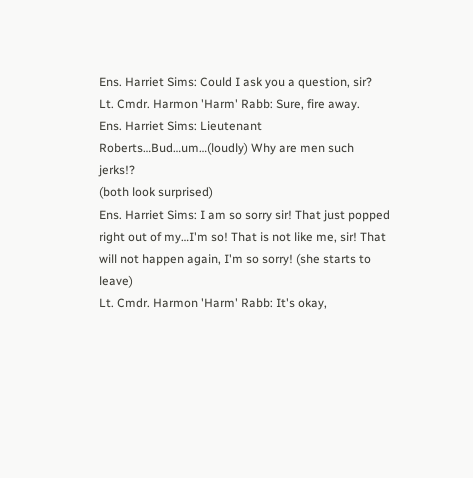Ens. Harriet Sims: Could I ask you a question, sir?
Lt. Cmdr. Harmon 'Harm' Rabb: Sure, fire away.
Ens. Harriet Sims: Lieutenant Roberts…Bud…um…(loudly) Why are men such jerks!?
(both look surprised)
Ens. Harriet Sims: I am so sorry sir! That just popped right out of my…I'm so! That is not like me, sir! That will not happen again, I'm so sorry! (she starts to leave)
Lt. Cmdr. Harmon 'Harm' Rabb: It's okay,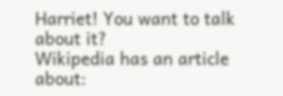Harriet! You want to talk about it?
Wikipedia has an article about: